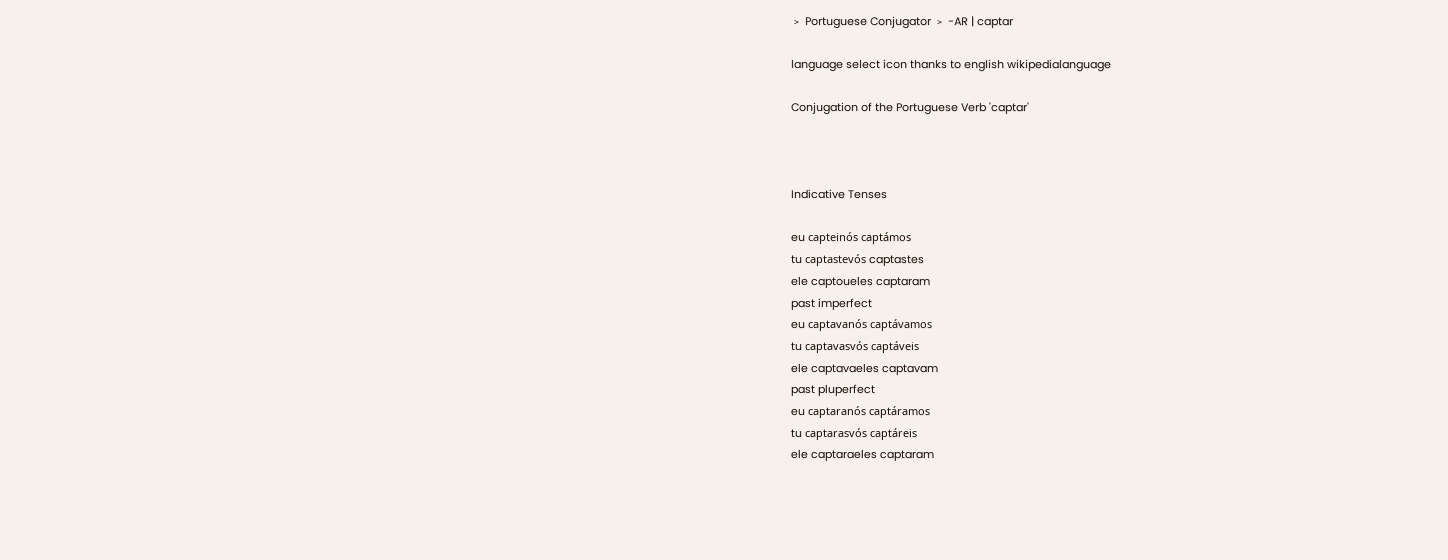﹥ Portuguese Conjugator ﹥ -AR | captar

language select icon thanks to english wikipedialanguage

Conjugation of the Portuguese Verb 'captar'



Indicative Tenses

eu capteinós captámos
tu captastevós captastes
ele captoueles captaram
past imperfect
eu captavanós captávamos
tu captavasvós captáveis
ele captavaeles captavam
past pluperfect
eu captaranós captáramos
tu captarasvós captáreis
ele captaraeles captaram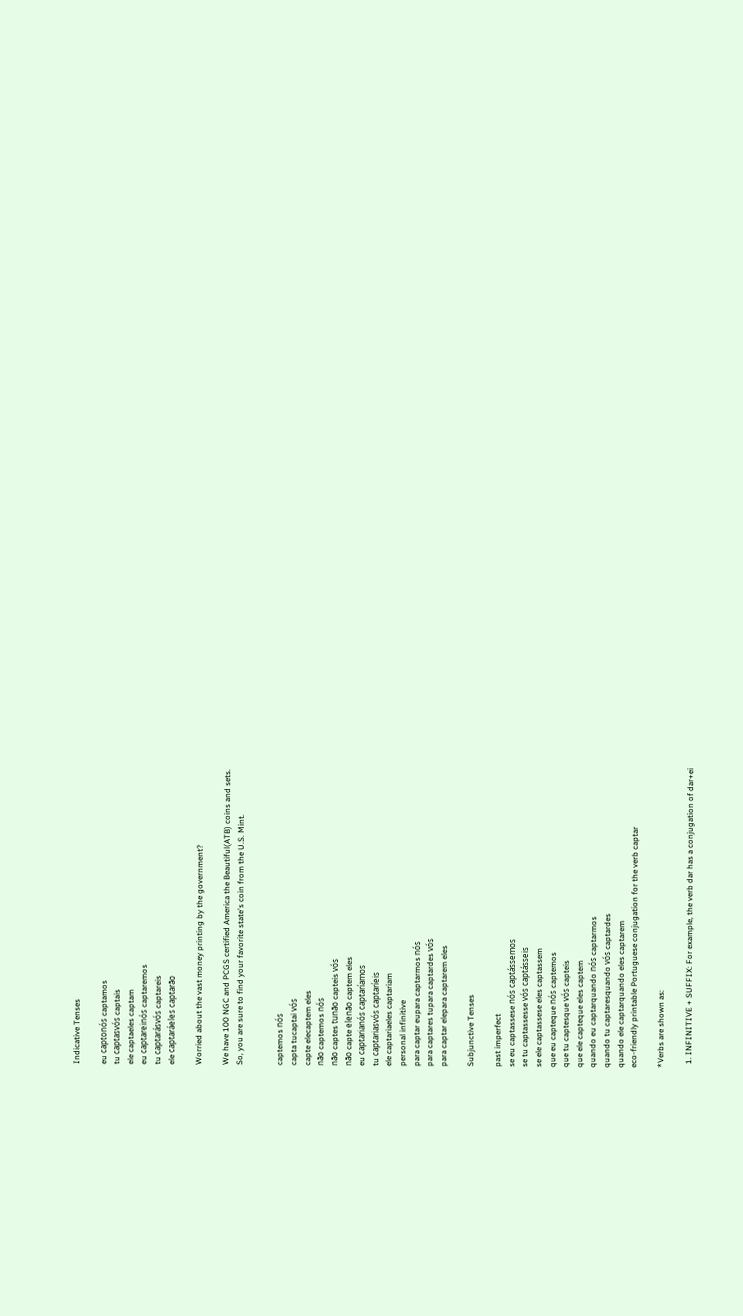Indicative Tenses

eu captonós captamos
tu captasvós captais
ele captaeles captam
eu captareinós captaremos
tu captarásvós captareis
ele captaráeles captarão

Worried about the vast money printing by the government?

We have 100 NGC and PCGS certified America the Beautiful(ATB) coins and sets.
So, you are sure to find your favorite state's coin from the U.S. Mint.


captemos nós
capta tucaptai vós
capte elecaptem eles
não captemos nós
não captes tunão capteis vós
não capte elenão captem eles
eu captarianós captaríamos
tu captariasvós captaríeis
ele captariaeles captariam
personal infinitive
para captar eupara captarmos nós
para captares tupara captardes vós
para captar elepara captarem eles

Subjunctive Tenses

past imperfect
se eu captassese nós captássemos
se tu captassesse vós captásseis
se ele captassese eles captassem
que eu capteque nós captemos
que tu captesque vós capteis
que ele capteque eles captem
quando eu captarquando nós captarmos
quando tu captaresquando vós captardes
quando ele captarquando eles captarem
eco-friendly printable Portuguese conjugation for the verb captar

*Verbs are shown as:

  1. INFINITIVE + SUFFIX: For example, the verb dar has a conjugation of dar+ei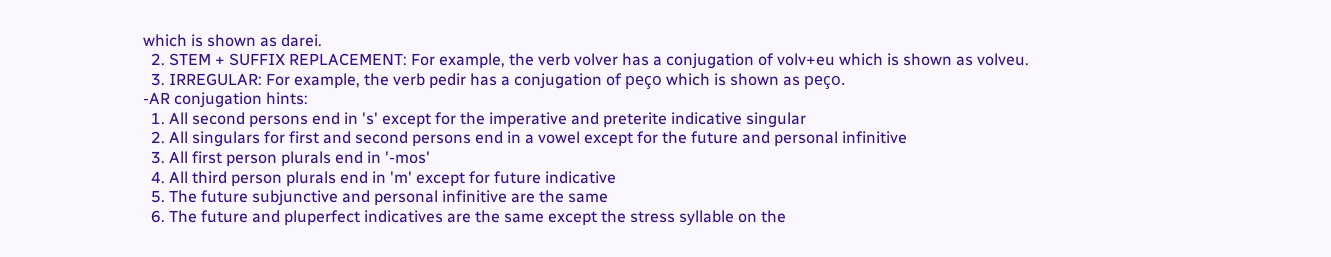which is shown as darei.
  2. STEM + SUFFIX REPLACEMENT: For example, the verb volver has a conjugation of volv+eu which is shown as volveu.
  3. IRREGULAR: For example, the verb pedir has a conjugation of peço which is shown as peço.
-AR conjugation hints:
  1. All second persons end in 's' except for the imperative and preterite indicative singular
  2. All singulars for first and second persons end in a vowel except for the future and personal infinitive
  3. All first person plurals end in '-mos'
  4. All third person plurals end in 'm' except for future indicative
  5. The future subjunctive and personal infinitive are the same
  6. The future and pluperfect indicatives are the same except the stress syllable on the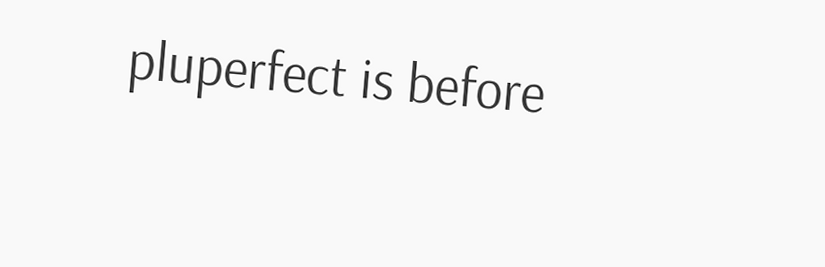pluperfect is before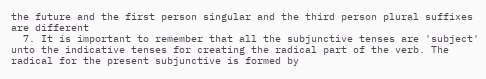the future and the first person singular and the third person plural suffixes are different
  7. It is important to remember that all the subjunctive tenses are 'subject' unto the indicative tenses for creating the radical part of the verb. The radical for the present subjunctive is formed by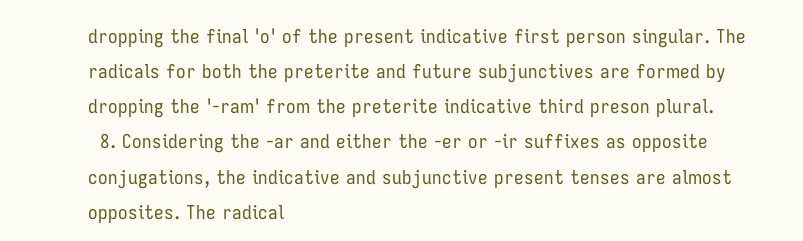dropping the final 'o' of the present indicative first person singular. The radicals for both the preterite and future subjunctives are formed by dropping the '-ram' from the preterite indicative third preson plural.
  8. Considering the -ar and either the -er or -ir suffixes as opposite conjugations, the indicative and subjunctive present tenses are almost opposites. The radical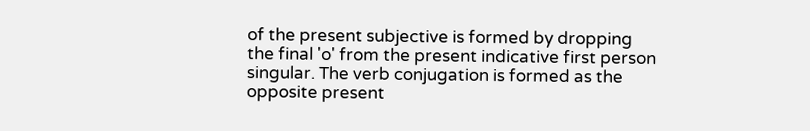of the present subjective is formed by dropping the final 'o' from the present indicative first person singular. The verb conjugation is formed as the opposite present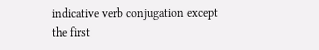indicative verb conjugation except the first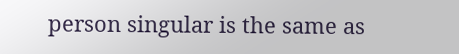person singular is the same as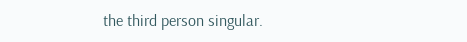the third person singular.